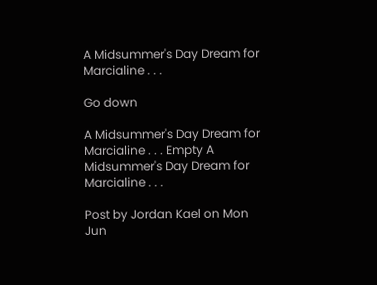A Midsummer's Day Dream for Marcialine . . .

Go down

A Midsummer's Day Dream for Marcialine . . . Empty A Midsummer's Day Dream for Marcialine . . .

Post by Jordan Kael on Mon Jun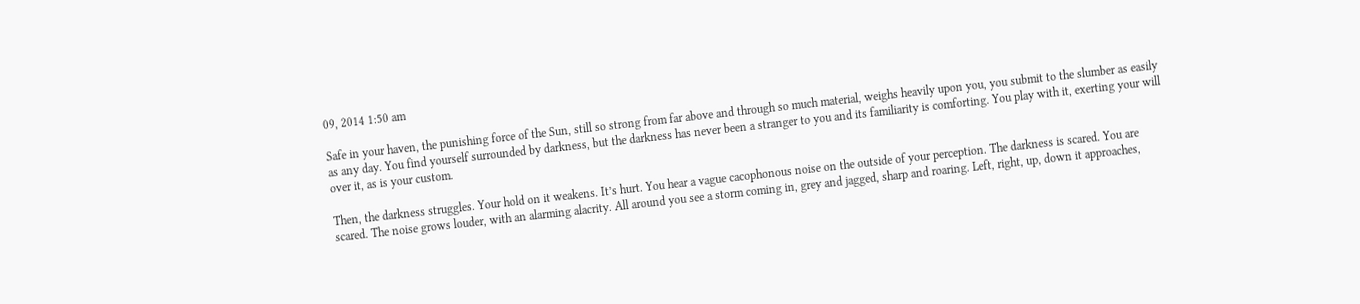09, 2014 1:50 am

Safe in your haven, the punishing force of the Sun, still so strong from far above and through so much material, weighs heavily upon you, you submit to the slumber as easily as any day. You find yourself surrounded by darkness, but the darkness has never been a stranger to you and its familiarity is comforting. You play with it, exerting your will over it, as is your custom.

Then, the darkness struggles. Your hold on it weakens. It’s hurt. You hear a vague cacophonous noise on the outside of your perception. The darkness is scared. You are scared. The noise grows louder, with an alarming alacrity. All around you see a storm coming in, grey and jagged, sharp and roaring. Left, right, up, down it approaches,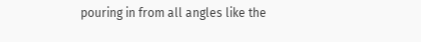pouring in from all angles like the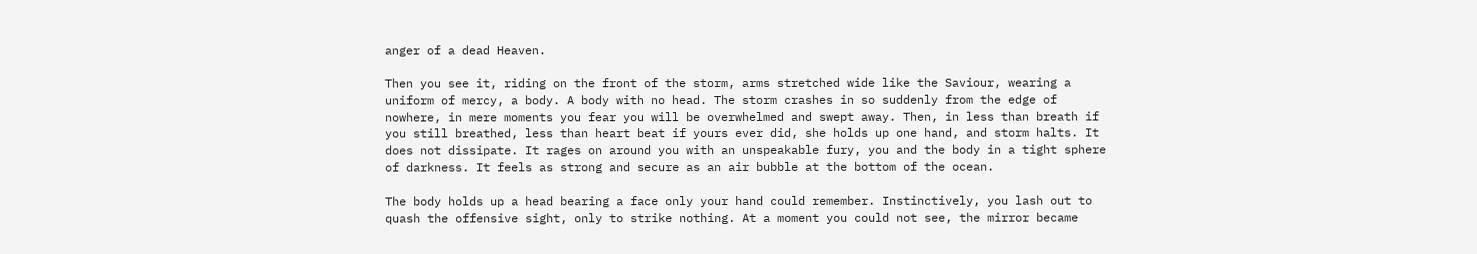anger of a dead Heaven.

Then you see it, riding on the front of the storm, arms stretched wide like the Saviour, wearing a uniform of mercy, a body. A body with no head. The storm crashes in so suddenly from the edge of nowhere, in mere moments you fear you will be overwhelmed and swept away. Then, in less than breath if you still breathed, less than heart beat if yours ever did, she holds up one hand, and storm halts. It does not dissipate. It rages on around you with an unspeakable fury, you and the body in a tight sphere of darkness. It feels as strong and secure as an air bubble at the bottom of the ocean.

The body holds up a head bearing a face only your hand could remember. Instinctively, you lash out to quash the offensive sight, only to strike nothing. At a moment you could not see, the mirror became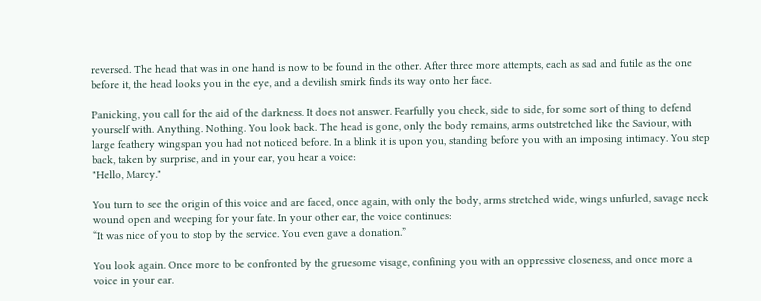reversed. The head that was in one hand is now to be found in the other. After three more attempts, each as sad and futile as the one before it, the head looks you in the eye, and a devilish smirk finds its way onto her face.

Panicking, you call for the aid of the darkness. It does not answer. Fearfully you check, side to side, for some sort of thing to defend yourself with. Anything. Nothing. You look back. The head is gone, only the body remains, arms outstretched like the Saviour, with large feathery wingspan you had not noticed before. In a blink it is upon you, standing before you with an imposing intimacy. You step back, taken by surprise, and in your ear, you hear a voice:
"Hello, Marcy."

You turn to see the origin of this voice and are faced, once again, with only the body, arms stretched wide, wings unfurled, savage neck wound open and weeping for your fate. In your other ear, the voice continues:
“It was nice of you to stop by the service. You even gave a donation.”

You look again. Once more to be confronted by the gruesome visage, confining you with an oppressive closeness, and once more a voice in your ear.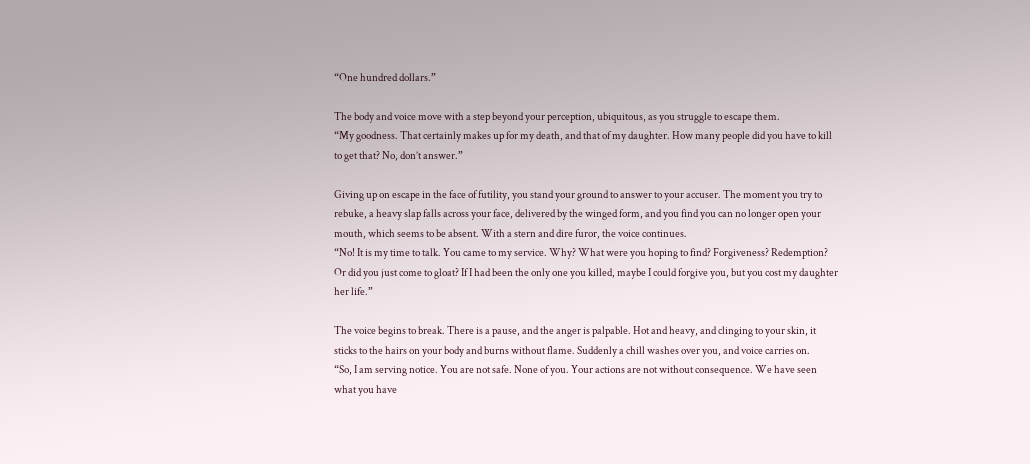“One hundred dollars.”

The body and voice move with a step beyond your perception, ubiquitous, as you struggle to escape them.
“My goodness. That certainly makes up for my death, and that of my daughter. How many people did you have to kill to get that? No, don’t answer.”

Giving up on escape in the face of futility, you stand your ground to answer to your accuser. The moment you try to rebuke, a heavy slap falls across your face, delivered by the winged form, and you find you can no longer open your mouth, which seems to be absent. With a stern and dire furor, the voice continues.
“No! It is my time to talk. You came to my service. Why? What were you hoping to find? Forgiveness? Redemption? Or did you just come to gloat? If I had been the only one you killed, maybe I could forgive you, but you cost my daughter her life.”

The voice begins to break. There is a pause, and the anger is palpable. Hot and heavy, and clinging to your skin, it sticks to the hairs on your body and burns without flame. Suddenly a chill washes over you, and voice carries on.
“So, I am serving notice. You are not safe. None of you. Your actions are not without consequence. We have seen what you have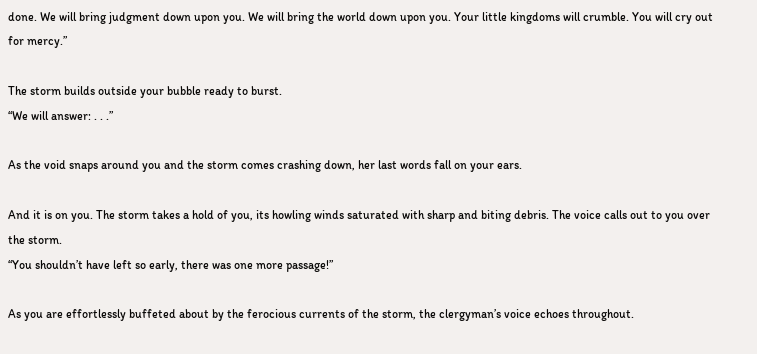done. We will bring judgment down upon you. We will bring the world down upon you. Your little kingdoms will crumble. You will cry out for mercy.”

The storm builds outside your bubble ready to burst.
“We will answer: . . .”

As the void snaps around you and the storm comes crashing down, her last words fall on your ears.

And it is on you. The storm takes a hold of you, its howling winds saturated with sharp and biting debris. The voice calls out to you over the storm.
“You shouldn’t have left so early, there was one more passage!”

As you are effortlessly buffeted about by the ferocious currents of the storm, the clergyman’s voice echoes throughout.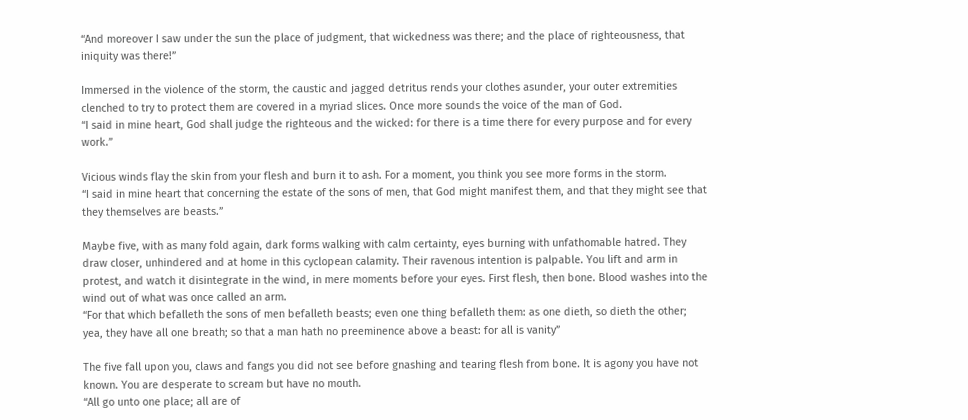“And moreover I saw under the sun the place of judgment, that wickedness was there; and the place of righteousness, that iniquity was there!”

Immersed in the violence of the storm, the caustic and jagged detritus rends your clothes asunder, your outer extremities clenched to try to protect them are covered in a myriad slices. Once more sounds the voice of the man of God.
“I said in mine heart, God shall judge the righteous and the wicked: for there is a time there for every purpose and for every work.”

Vicious winds flay the skin from your flesh and burn it to ash. For a moment, you think you see more forms in the storm.
“I said in mine heart that concerning the estate of the sons of men, that God might manifest them, and that they might see that they themselves are beasts.”

Maybe five, with as many fold again, dark forms walking with calm certainty, eyes burning with unfathomable hatred. They draw closer, unhindered and at home in this cyclopean calamity. Their ravenous intention is palpable. You lift and arm in protest, and watch it disintegrate in the wind, in mere moments before your eyes. First flesh, then bone. Blood washes into the wind out of what was once called an arm.
“For that which befalleth the sons of men befalleth beasts; even one thing befalleth them: as one dieth, so dieth the other; yea, they have all one breath; so that a man hath no preeminence above a beast: for all is vanity”

The five fall upon you, claws and fangs you did not see before gnashing and tearing flesh from bone. It is agony you have not known. You are desperate to scream but have no mouth.
“All go unto one place; all are of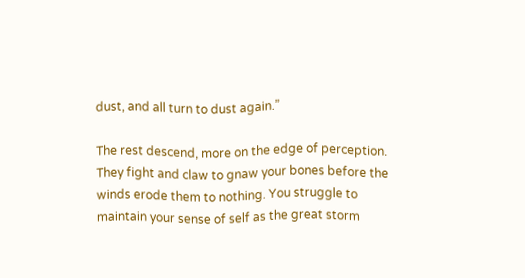dust, and all turn to dust again.”

The rest descend, more on the edge of perception. They fight and claw to gnaw your bones before the winds erode them to nothing. You struggle to maintain your sense of self as the great storm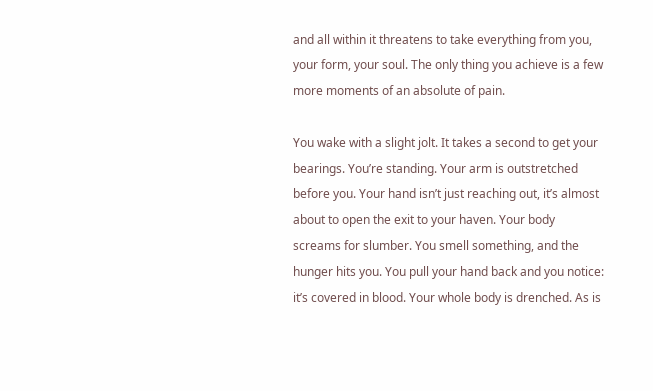and all within it threatens to take everything from you, your form, your soul. The only thing you achieve is a few more moments of an absolute of pain.

You wake with a slight jolt. It takes a second to get your bearings. You’re standing. Your arm is outstretched before you. Your hand isn’t just reaching out, it’s almost about to open the exit to your haven. Your body screams for slumber. You smell something, and the hunger hits you. You pull your hand back and you notice: it’s covered in blood. Your whole body is drenched. As is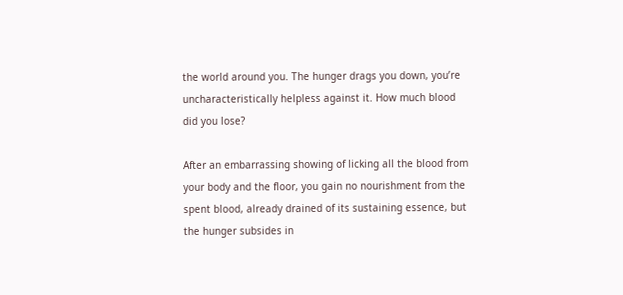the world around you. The hunger drags you down, you’re uncharacteristically helpless against it. How much blood did you lose?

After an embarrassing showing of licking all the blood from your body and the floor, you gain no nourishment from the spent blood, already drained of its sustaining essence, but the hunger subsides in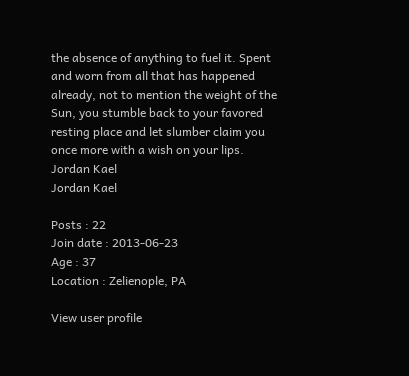the absence of anything to fuel it. Spent and worn from all that has happened already, not to mention the weight of the Sun, you stumble back to your favored resting place and let slumber claim you once more with a wish on your lips.
Jordan Kael
Jordan Kael

Posts : 22
Join date : 2013-06-23
Age : 37
Location : Zelienople, PA

View user profile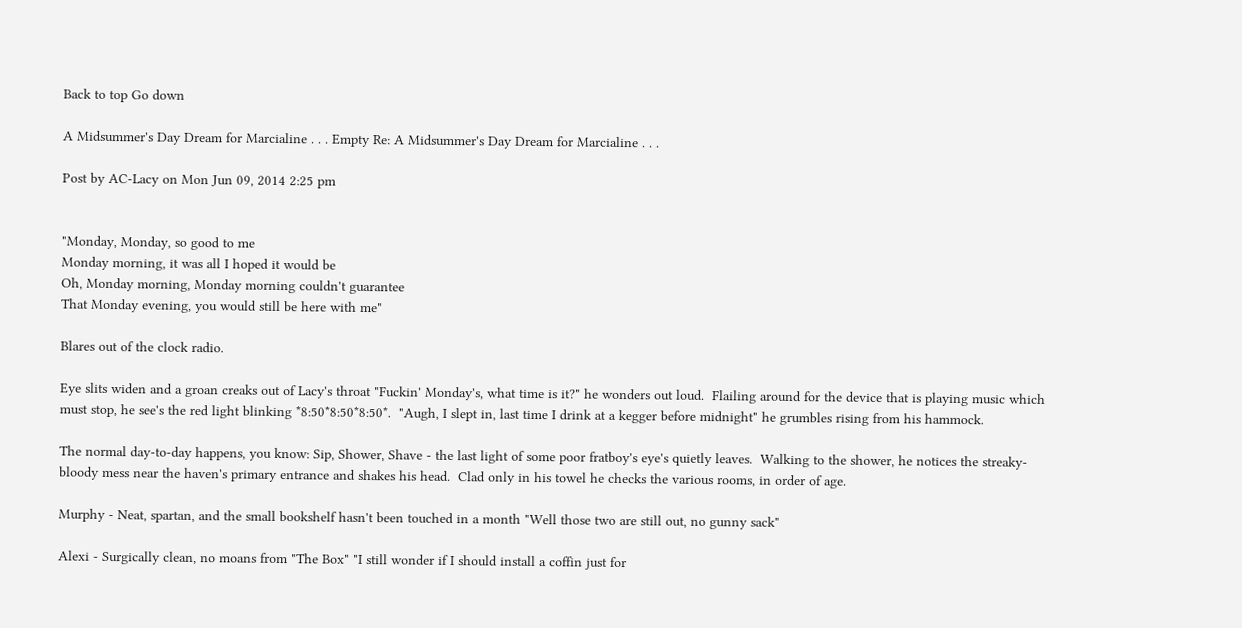Back to top Go down

A Midsummer's Day Dream for Marcialine . . . Empty Re: A Midsummer's Day Dream for Marcialine . . .

Post by AC-Lacy on Mon Jun 09, 2014 2:25 pm


"Monday, Monday, so good to me
Monday morning, it was all I hoped it would be
Oh, Monday morning, Monday morning couldn't guarantee
That Monday evening, you would still be here with me"

Blares out of the clock radio.

Eye slits widen and a groan creaks out of Lacy's throat "Fuckin' Monday's, what time is it?" he wonders out loud.  Flailing around for the device that is playing music which must stop, he see's the red light blinking *8:50*8:50*8:50*.  "Augh, I slept in, last time I drink at a kegger before midnight" he grumbles rising from his hammock.

The normal day-to-day happens, you know: Sip, Shower, Shave - the last light of some poor fratboy's eye's quietly leaves.  Walking to the shower, he notices the streaky-bloody mess near the haven's primary entrance and shakes his head.  Clad only in his towel he checks the various rooms, in order of age.

Murphy - Neat, spartan, and the small bookshelf hasn't been touched in a month "Well those two are still out, no gunny sack"

Alexi - Surgically clean, no moans from "The Box" "I still wonder if I should install a coffin just for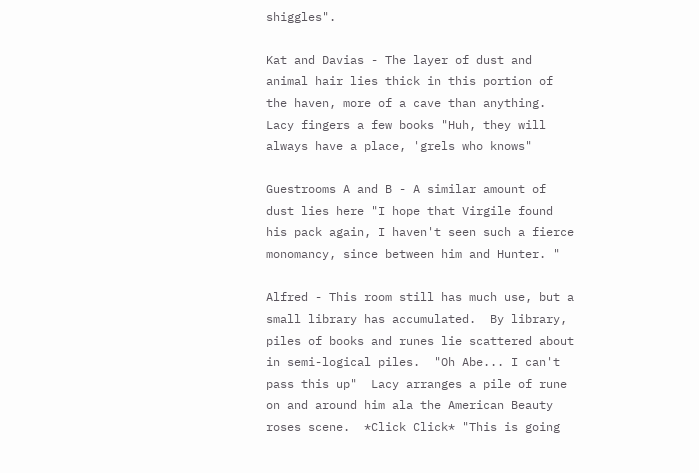shiggles".

Kat and Davias - The layer of dust and animal hair lies thick in this portion of the haven, more of a cave than anything.  Lacy fingers a few books "Huh, they will always have a place, 'grels who knows"

Guestrooms A and B - A similar amount of dust lies here "I hope that Virgile found his pack again, I haven't seen such a fierce monomancy, since between him and Hunter. "

Alfred - This room still has much use, but a small library has accumulated.  By library, piles of books and runes lie scattered about in semi-logical piles.  "Oh Abe... I can't pass this up"  Lacy arranges a pile of rune on and around him ala the American Beauty roses scene.  *Click Click* "This is going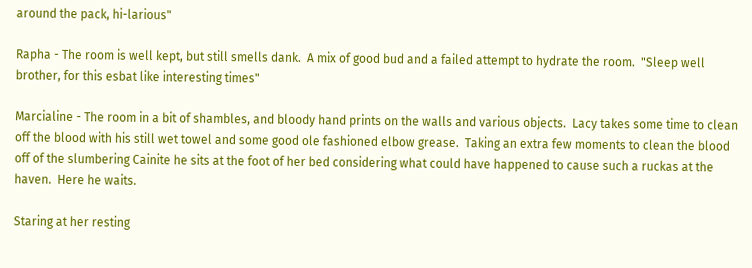around the pack, hi-larious"

Rapha - The room is well kept, but still smells dank.  A mix of good bud and a failed attempt to hydrate the room.  "Sleep well brother, for this esbat like interesting times"

Marcialine - The room in a bit of shambles, and bloody hand prints on the walls and various objects.  Lacy takes some time to clean off the blood with his still wet towel and some good ole fashioned elbow grease.  Taking an extra few moments to clean the blood off of the slumbering Cainite he sits at the foot of her bed considering what could have happened to cause such a ruckas at the haven.  Here he waits.

Staring at her resting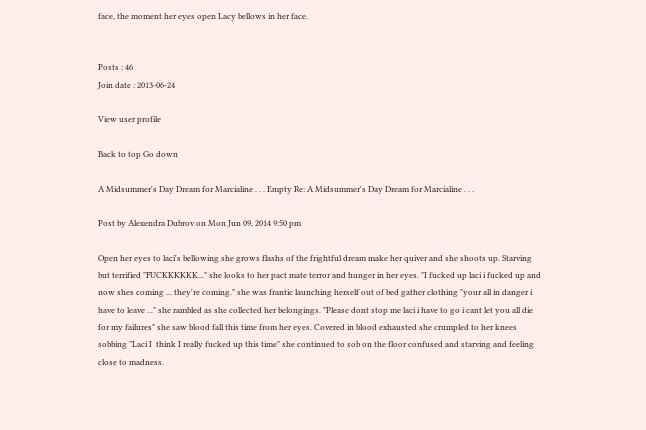face, the moment her eyes open Lacy bellows in her face.


Posts : 46
Join date : 2013-06-24

View user profile

Back to top Go down

A Midsummer's Day Dream for Marcialine . . . Empty Re: A Midsummer's Day Dream for Marcialine . . .

Post by Alexendra Dubrov on Mon Jun 09, 2014 9:50 pm

Open her eyes to laci's bellowing she grows flashs of the frightful dream make her quiver and she shoots up. Starving but terrified "FUCKKKKKK..." she looks to her pact mate terror and hunger in her eyes. "I fucked up laci i fucked up and now shes coming ... they're coming." she was frantic launching herself out of bed gather clothing "your all in danger i have to leave ..." she rambled as she collected her belongings. "Please dont stop me laci i have to go i cant let you all die for my failures" she saw blood fall this time from her eyes. Covered in blood exhausted she crumpled to her knees sobbing "Laci I  think I really fucked up this time" she continued to sob on the floor confused and starving and feeling close to madness.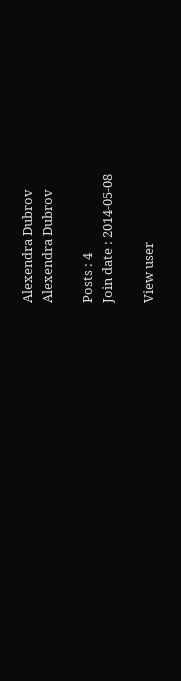Alexendra Dubrov
Alexendra Dubrov

Posts : 4
Join date : 2014-05-08

View user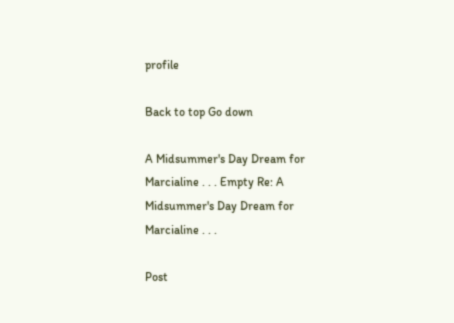profile

Back to top Go down

A Midsummer's Day Dream for Marcialine . . . Empty Re: A Midsummer's Day Dream for Marcialine . . .

Post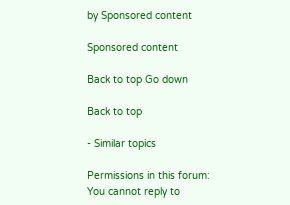by Sponsored content

Sponsored content

Back to top Go down

Back to top

- Similar topics

Permissions in this forum:
You cannot reply to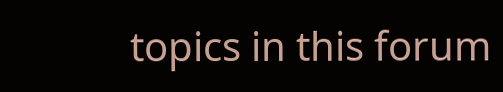topics in this forum